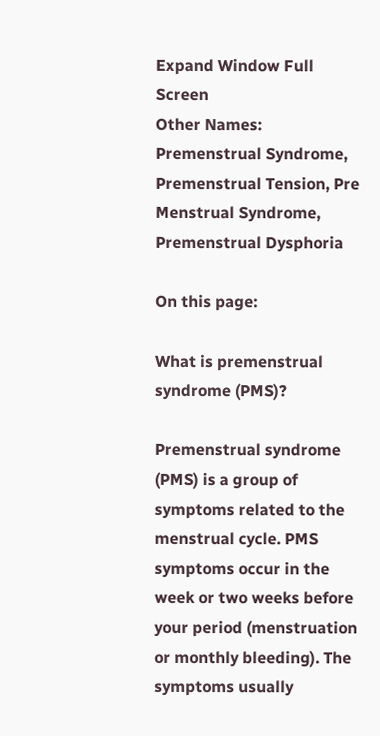Expand Window Full Screen
Other Names:
Premenstrual Syndrome, Premenstrual Tension, Pre Menstrual Syndrome, Premenstrual Dysphoria

On this page:

What is premenstrual syndrome (PMS)?

Premenstrual syndrome (PMS) is a group of symptoms related to the menstrual cycle. PMS symptoms occur in the week or two weeks before your period (menstruation or monthly bleeding). The symptoms usually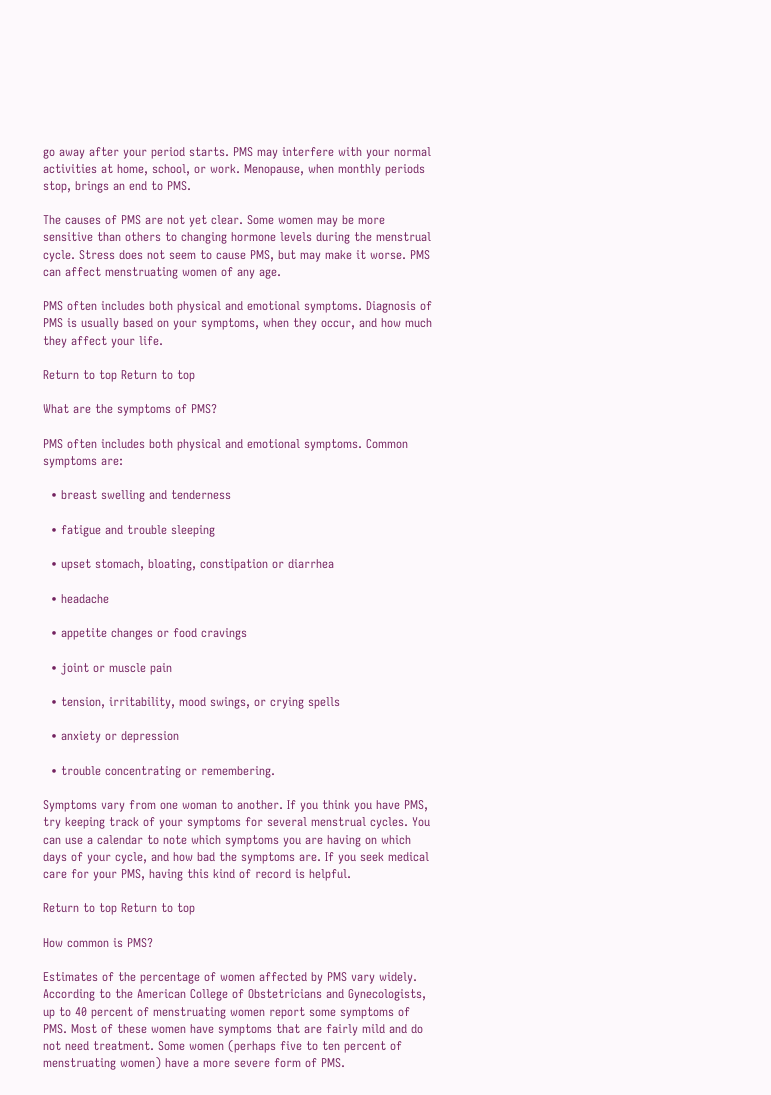go away after your period starts. PMS may interfere with your normal activities at home, school, or work. Menopause, when monthly periods stop, brings an end to PMS.

The causes of PMS are not yet clear. Some women may be more sensitive than others to changing hormone levels during the menstrual cycle. Stress does not seem to cause PMS, but may make it worse. PMS can affect menstruating women of any age.

PMS often includes both physical and emotional symptoms. Diagnosis of PMS is usually based on your symptoms, when they occur, and how much they affect your life.

Return to top Return to top

What are the symptoms of PMS?

PMS often includes both physical and emotional symptoms. Common symptoms are:

  • breast swelling and tenderness

  • fatigue and trouble sleeping

  • upset stomach, bloating, constipation or diarrhea

  • headache

  • appetite changes or food cravings

  • joint or muscle pain

  • tension, irritability, mood swings, or crying spells

  • anxiety or depression

  • trouble concentrating or remembering.

Symptoms vary from one woman to another. If you think you have PMS, try keeping track of your symptoms for several menstrual cycles. You can use a calendar to note which symptoms you are having on which days of your cycle, and how bad the symptoms are. If you seek medical care for your PMS, having this kind of record is helpful.

Return to top Return to top

How common is PMS?

Estimates of the percentage of women affected by PMS vary widely. According to the American College of Obstetricians and Gynecologists, up to 40 percent of menstruating women report some symptoms of PMS. Most of these women have symptoms that are fairly mild and do not need treatment. Some women (perhaps five to ten percent of menstruating women) have a more severe form of PMS.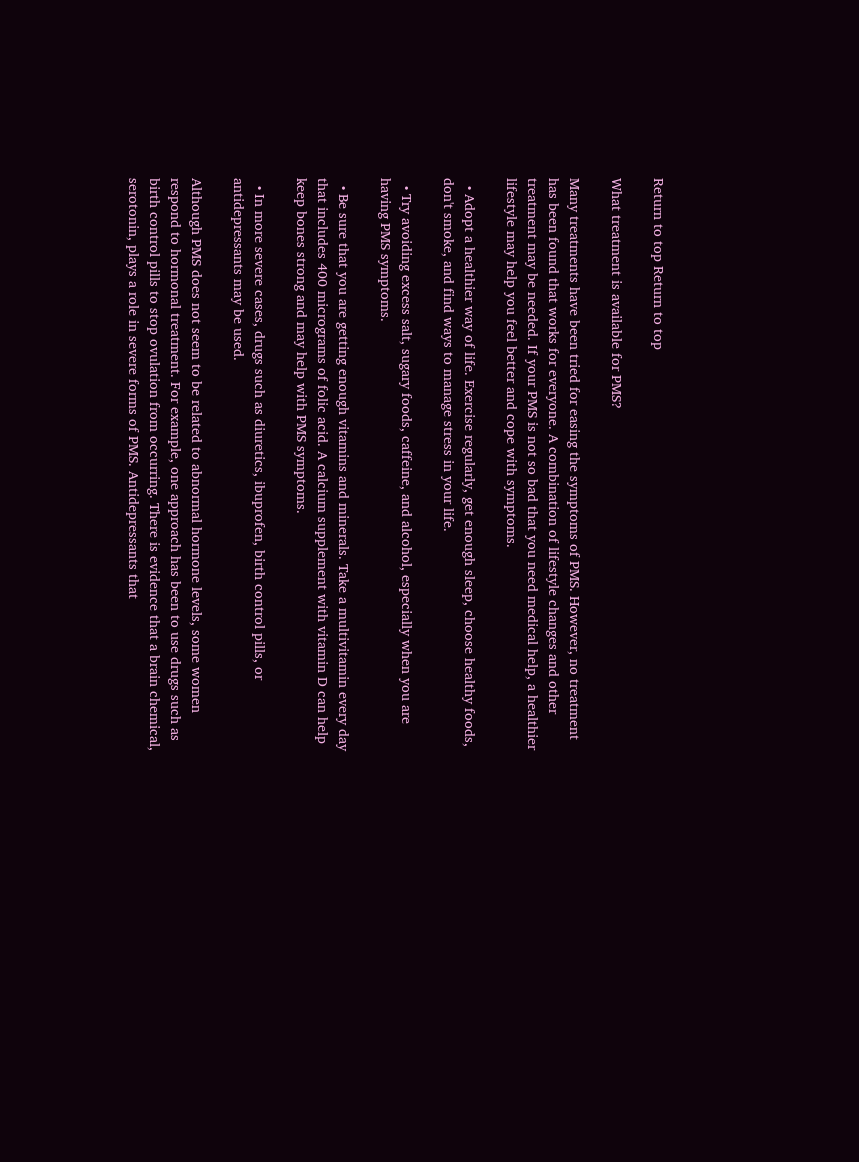Return to top Return to top

What treatment is available for PMS?

Many treatments have been tried for easing the symptoms of PMS. However, no treatment has been found that works for everyone. A combination of lifestyle changes and other treatment may be needed. If your PMS is not so bad that you need medical help, a healthier lifestyle may help you feel better and cope with symptoms.

  • Adopt a healthier way of life. Exercise regularly, get enough sleep, choose healthy foods, don't smoke, and find ways to manage stress in your life.

  • Try avoiding excess salt, sugary foods, caffeine, and alcohol, especially when you are having PMS symptoms.

  • Be sure that you are getting enough vitamins and minerals. Take a multivitamin every day that includes 400 micrograms of folic acid. A calcium supplement with vitamin D can help keep bones strong and may help with PMS symptoms.

  • In more severe cases, drugs such as diuretics, ibuprofen, birth control pills, or antidepressants may be used.

Although PMS does not seem to be related to abnormal hormone levels, some women respond to hormonal treatment. For example, one approach has been to use drugs such as birth control pills to stop ovulation from occurring. There is evidence that a brain chemical, serotonin, plays a role in severe forms of PMS. Antidepressants that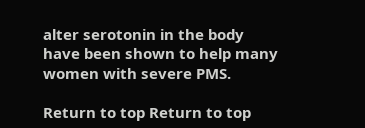alter serotonin in the body have been shown to help many women with severe PMS.

Return to top Return to top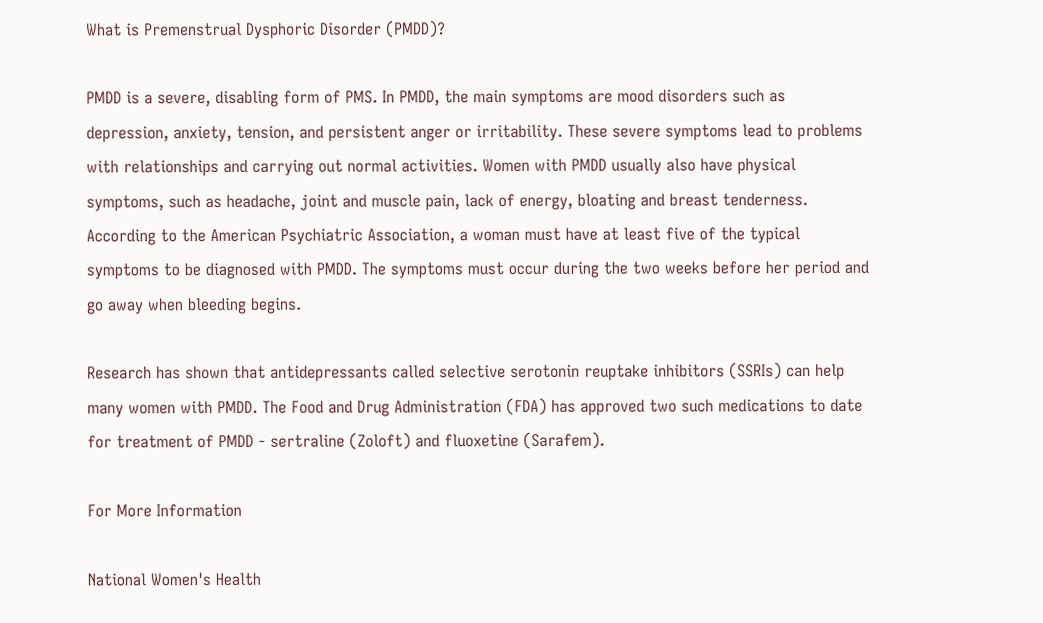What is Premenstrual Dysphoric Disorder (PMDD)?

PMDD is a severe, disabling form of PMS. In PMDD, the main symptoms are mood disorders such as depression, anxiety, tension, and persistent anger or irritability. These severe symptoms lead to problems with relationships and carrying out normal activities. Women with PMDD usually also have physical symptoms, such as headache, joint and muscle pain, lack of energy, bloating and breast tenderness. According to the American Psychiatric Association, a woman must have at least five of the typical symptoms to be diagnosed with PMDD. The symptoms must occur during the two weeks before her period and go away when bleeding begins.

Research has shown that antidepressants called selective serotonin reuptake inhibitors (SSRIs) can help many women with PMDD. The Food and Drug Administration (FDA) has approved two such medications to date for treatment of PMDD - sertraline (Zoloft) and fluoxetine (Sarafem).

For More Information

National Women's Health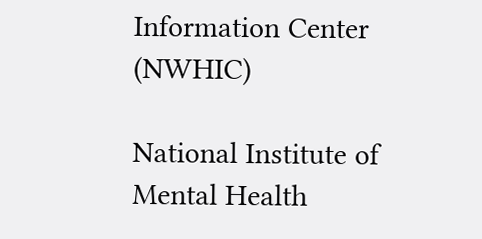Information Center (NWHIC)

National Institute of Mental Health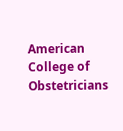American College of Obstetricians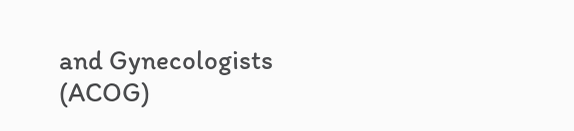and Gynecologists (ACOG)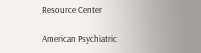Resource Center

American Psychiatric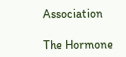Association

The Hormone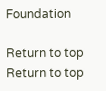Foundation

Return to top Return to top